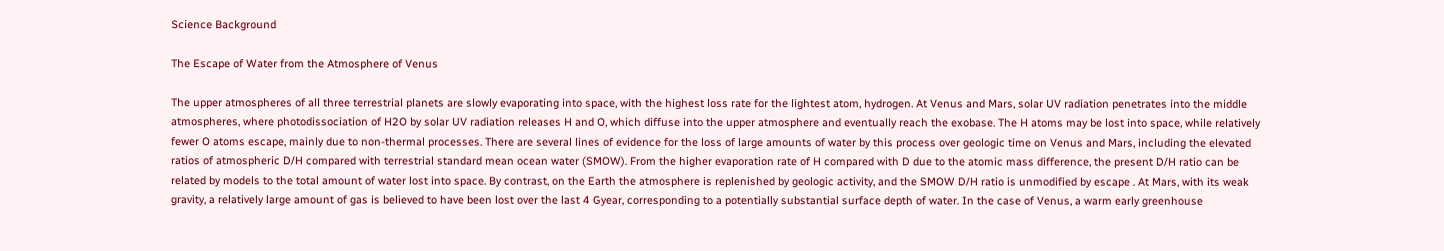Science Background

The Escape of Water from the Atmosphere of Venus

The upper atmospheres of all three terrestrial planets are slowly evaporating into space, with the highest loss rate for the lightest atom, hydrogen. At Venus and Mars, solar UV radiation penetrates into the middle atmospheres, where photodissociation of H2O by solar UV radiation releases H and O, which diffuse into the upper atmosphere and eventually reach the exobase. The H atoms may be lost into space, while relatively fewer O atoms escape, mainly due to non-thermal processes. There are several lines of evidence for the loss of large amounts of water by this process over geologic time on Venus and Mars, including the elevated ratios of atmospheric D/H compared with terrestrial standard mean ocean water (SMOW). From the higher evaporation rate of H compared with D due to the atomic mass difference, the present D/H ratio can be related by models to the total amount of water lost into space. By contrast, on the Earth the atmosphere is replenished by geologic activity, and the SMOW D/H ratio is unmodified by escape . At Mars, with its weak gravity, a relatively large amount of gas is believed to have been lost over the last 4 Gyear, corresponding to a potentially substantial surface depth of water. In the case of Venus, a warm early greenhouse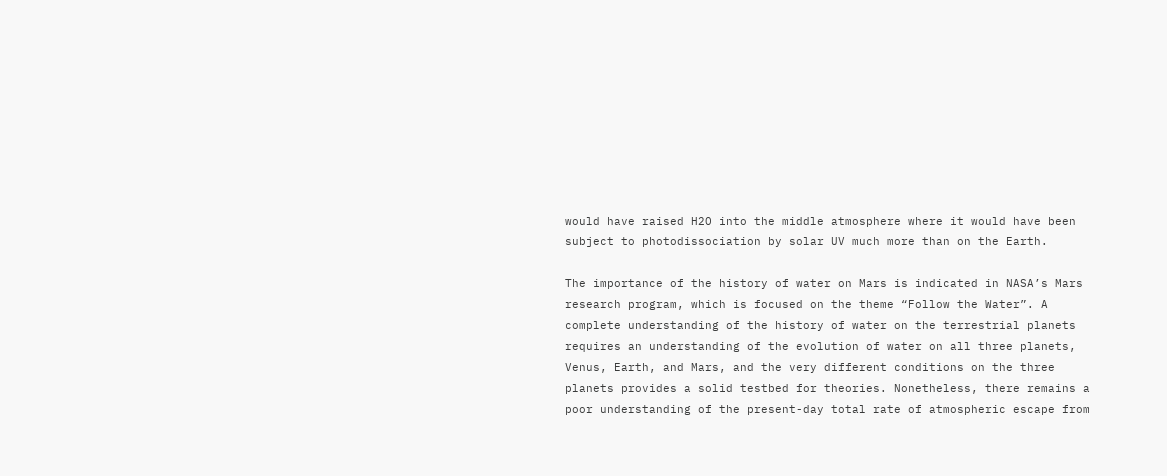would have raised H2O into the middle atmosphere where it would have been subject to photodissociation by solar UV much more than on the Earth.

The importance of the history of water on Mars is indicated in NASA’s Mars research program, which is focused on the theme “Follow the Water”. A complete understanding of the history of water on the terrestrial planets requires an understanding of the evolution of water on all three planets, Venus, Earth, and Mars, and the very different conditions on the three planets provides a solid testbed for theories. Nonetheless, there remains a poor understanding of the present-day total rate of atmospheric escape from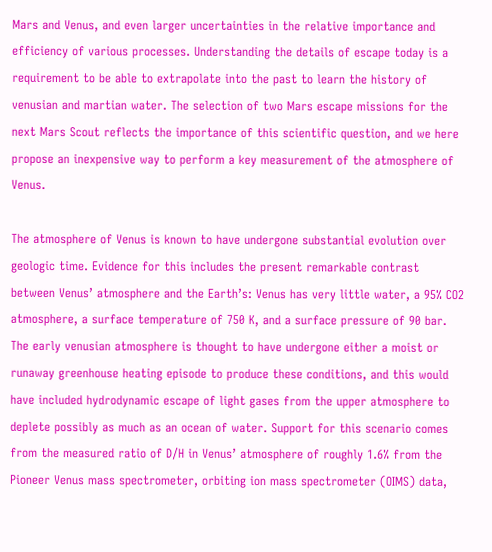Mars and Venus, and even larger uncertainties in the relative importance and efficiency of various processes. Understanding the details of escape today is a requirement to be able to extrapolate into the past to learn the history of venusian and martian water. The selection of two Mars escape missions for the next Mars Scout reflects the importance of this scientific question, and we here propose an inexpensive way to perform a key measurement of the atmosphere of Venus.

The atmosphere of Venus is known to have undergone substantial evolution over geologic time. Evidence for this includes the present remarkable contrast between Venus’ atmosphere and the Earth’s: Venus has very little water, a 95% CO2 atmosphere, a surface temperature of 750 K, and a surface pressure of 90 bar. The early venusian atmosphere is thought to have undergone either a moist or runaway greenhouse heating episode to produce these conditions, and this would have included hydrodynamic escape of light gases from the upper atmosphere to deplete possibly as much as an ocean of water. Support for this scenario comes from the measured ratio of D/H in Venus’ atmosphere of roughly 1.6% from the Pioneer Venus mass spectrometer, orbiting ion mass spectrometer (OIMS) data,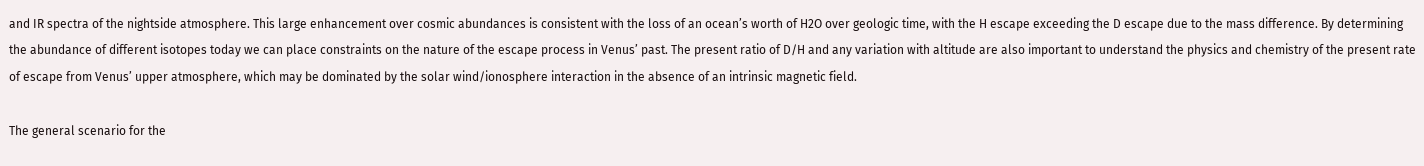and IR spectra of the nightside atmosphere. This large enhancement over cosmic abundances is consistent with the loss of an ocean’s worth of H2O over geologic time, with the H escape exceeding the D escape due to the mass difference. By determining the abundance of different isotopes today we can place constraints on the nature of the escape process in Venus’ past. The present ratio of D/H and any variation with altitude are also important to understand the physics and chemistry of the present rate of escape from Venus’ upper atmosphere, which may be dominated by the solar wind/ionosphere interaction in the absence of an intrinsic magnetic field.

The general scenario for the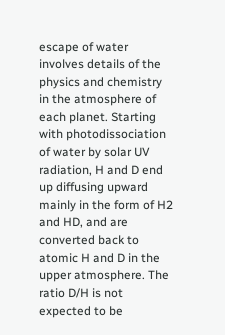escape of water involves details of the physics and chemistry in the atmosphere of each planet. Starting with photodissociation of water by solar UV radiation, H and D end up diffusing upward mainly in the form of H2 and HD, and are converted back to atomic H and D in the upper atmosphere. The ratio D/H is not expected to be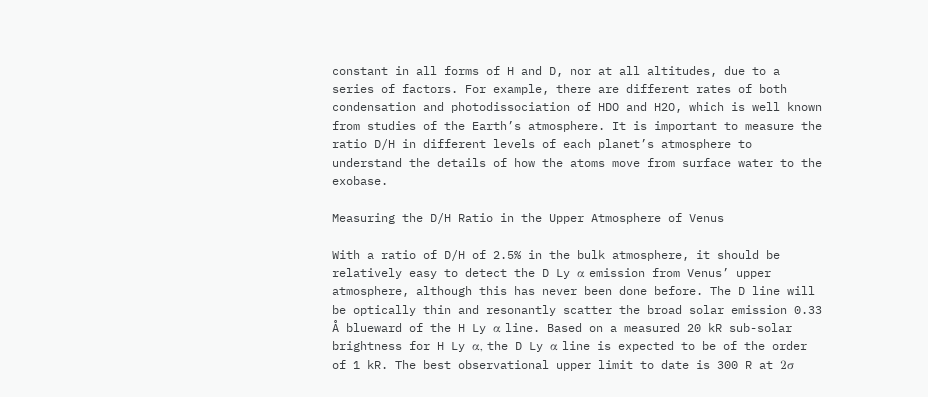constant in all forms of H and D, nor at all altitudes, due to a series of factors. For example, there are different rates of both condensation and photodissociation of HDO and H2O, which is well known from studies of the Earth’s atmosphere. It is important to measure the ratio D/H in different levels of each planet’s atmosphere to understand the details of how the atoms move from surface water to the exobase.

Measuring the D/H Ratio in the Upper Atmosphere of Venus

With a ratio of D/H of 2.5% in the bulk atmosphere, it should be relatively easy to detect the D Ly α emission from Venus’ upper atmosphere, although this has never been done before. The D line will be optically thin and resonantly scatter the broad solar emission 0.33 Å blueward of the H Ly α line. Based on a measured 20 kR sub-solar brightness for H Ly α, the D Ly α line is expected to be of the order of 1 kR. The best observational upper limit to date is 300 R at 2σ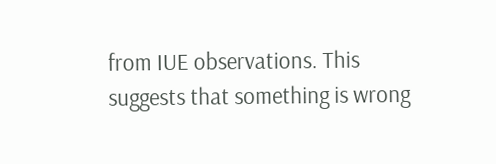from IUE observations. This suggests that something is wrong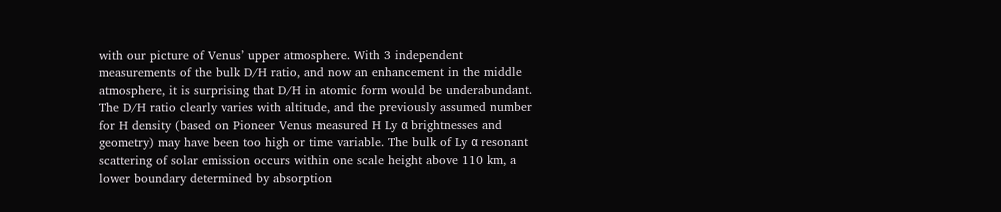with our picture of Venus’ upper atmosphere. With 3 independent measurements of the bulk D/H ratio, and now an enhancement in the middle atmosphere, it is surprising that D/H in atomic form would be underabundant. The D/H ratio clearly varies with altitude, and the previously assumed number for H density (based on Pioneer Venus measured H Ly α brightnesses and geometry) may have been too high or time variable. The bulk of Ly α resonant scattering of solar emission occurs within one scale height above 110 km, a lower boundary determined by absorption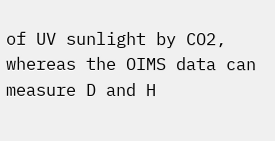of UV sunlight by CO2, whereas the OIMS data can measure D and H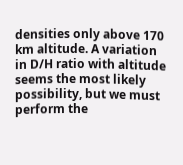densities only above 170 km altitude. A variation in D/H ratio with altitude seems the most likely possibility, but we must perform the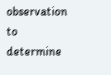observation to determine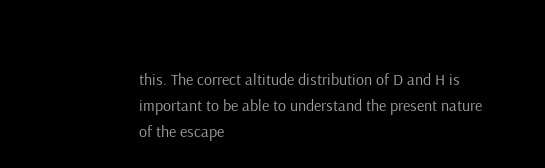this. The correct altitude distribution of D and H is important to be able to understand the present nature of the escape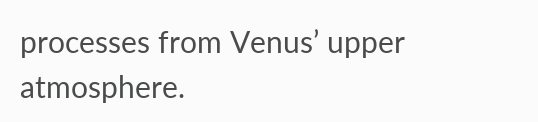processes from Venus’ upper atmosphere.